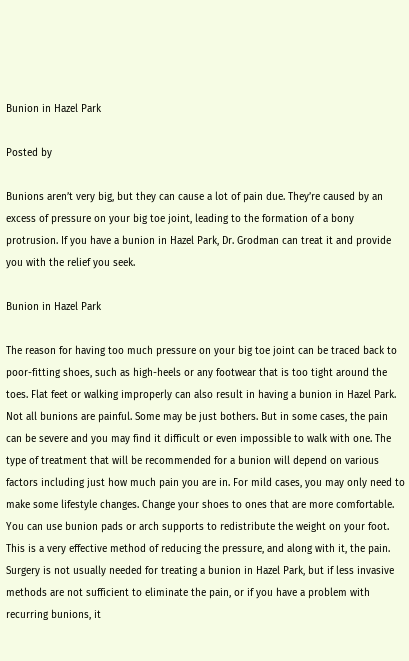Bunion in Hazel Park

Posted by

Bunions aren’t very big, but they can cause a lot of pain due. They’re caused by an excess of pressure on your big toe joint, leading to the formation of a bony protrusion. If you have a bunion in Hazel Park, Dr. Grodman can treat it and provide you with the relief you seek.

Bunion in Hazel Park

The reason for having too much pressure on your big toe joint can be traced back to poor-fitting shoes, such as high-heels or any footwear that is too tight around the toes. Flat feet or walking improperly can also result in having a bunion in Hazel Park. Not all bunions are painful. Some may be just bothers. But in some cases, the pain can be severe and you may find it difficult or even impossible to walk with one. The type of treatment that will be recommended for a bunion will depend on various factors including just how much pain you are in. For mild cases, you may only need to make some lifestyle changes. Change your shoes to ones that are more comfortable. You can use bunion pads or arch supports to redistribute the weight on your foot. This is a very effective method of reducing the pressure, and along with it, the pain. Surgery is not usually needed for treating a bunion in Hazel Park, but if less invasive methods are not sufficient to eliminate the pain, or if you have a problem with recurring bunions, it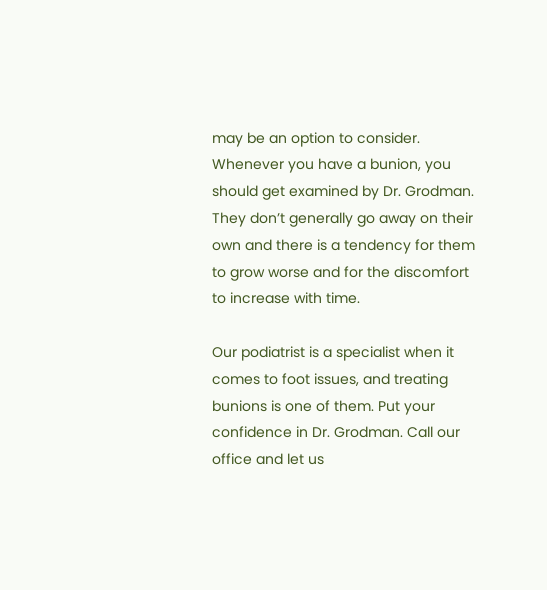may be an option to consider. Whenever you have a bunion, you should get examined by Dr. Grodman. They don’t generally go away on their own and there is a tendency for them to grow worse and for the discomfort to increase with time.

Our podiatrist is a specialist when it comes to foot issues, and treating bunions is one of them. Put your confidence in Dr. Grodman. Call our office and let us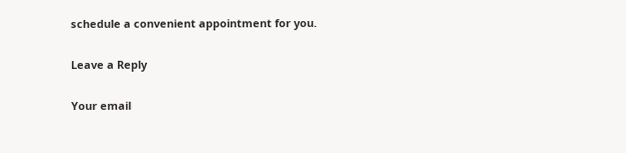schedule a convenient appointment for you.

Leave a Reply

Your email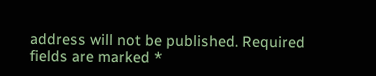address will not be published. Required fields are marked *